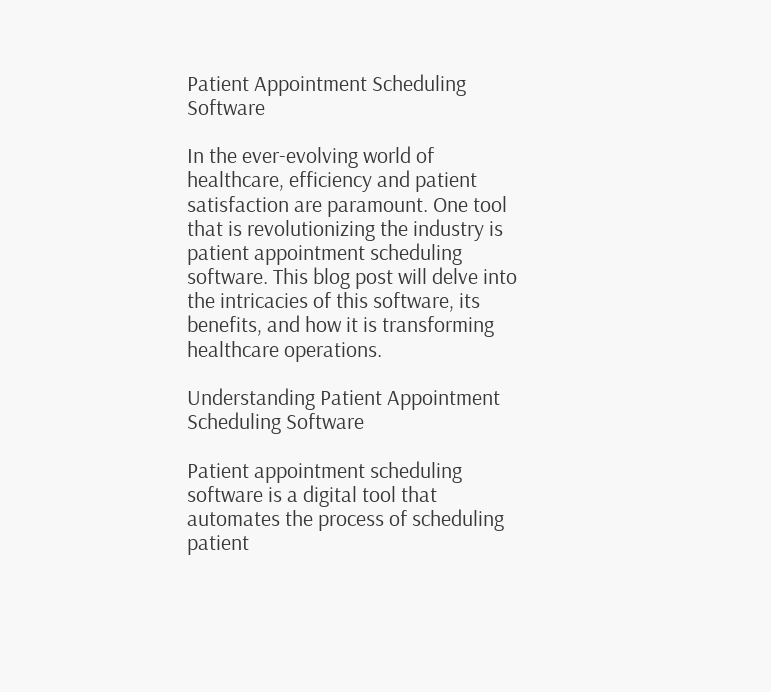Patient Appointment Scheduling Software

In the ever-evolving world of healthcare, efficiency and patient satisfaction are paramount. One tool that is revolutionizing the industry is patient appointment scheduling software. This blog post will delve into the intricacies of this software, its benefits, and how it is transforming healthcare operations.

Understanding Patient Appointment Scheduling Software

Patient appointment scheduling software is a digital tool that automates the process of scheduling patient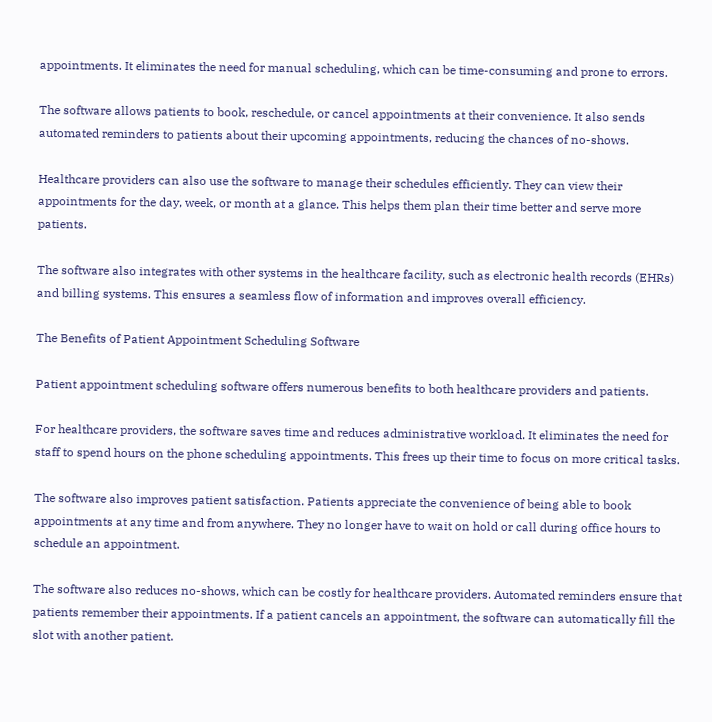appointments. It eliminates the need for manual scheduling, which can be time-consuming and prone to errors.

The software allows patients to book, reschedule, or cancel appointments at their convenience. It also sends automated reminders to patients about their upcoming appointments, reducing the chances of no-shows.

Healthcare providers can also use the software to manage their schedules efficiently. They can view their appointments for the day, week, or month at a glance. This helps them plan their time better and serve more patients.

The software also integrates with other systems in the healthcare facility, such as electronic health records (EHRs) and billing systems. This ensures a seamless flow of information and improves overall efficiency.

The Benefits of Patient Appointment Scheduling Software

Patient appointment scheduling software offers numerous benefits to both healthcare providers and patients.

For healthcare providers, the software saves time and reduces administrative workload. It eliminates the need for staff to spend hours on the phone scheduling appointments. This frees up their time to focus on more critical tasks.

The software also improves patient satisfaction. Patients appreciate the convenience of being able to book appointments at any time and from anywhere. They no longer have to wait on hold or call during office hours to schedule an appointment.

The software also reduces no-shows, which can be costly for healthcare providers. Automated reminders ensure that patients remember their appointments. If a patient cancels an appointment, the software can automatically fill the slot with another patient.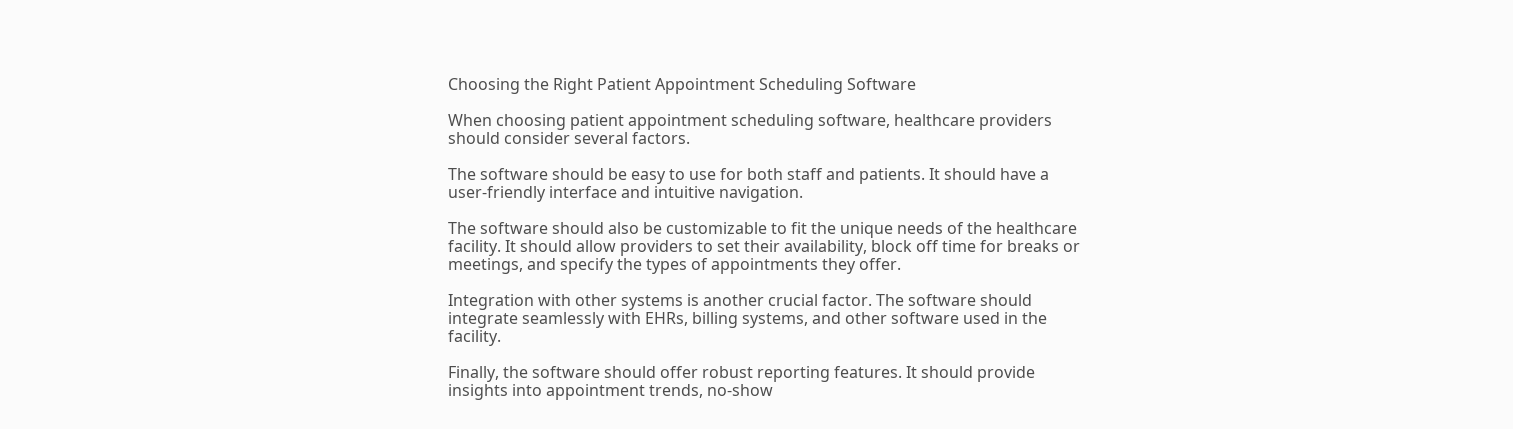Choosing the Right Patient Appointment Scheduling Software

When choosing patient appointment scheduling software, healthcare providers should consider several factors.

The software should be easy to use for both staff and patients. It should have a user-friendly interface and intuitive navigation.

The software should also be customizable to fit the unique needs of the healthcare facility. It should allow providers to set their availability, block off time for breaks or meetings, and specify the types of appointments they offer.

Integration with other systems is another crucial factor. The software should integrate seamlessly with EHRs, billing systems, and other software used in the facility.

Finally, the software should offer robust reporting features. It should provide insights into appointment trends, no-show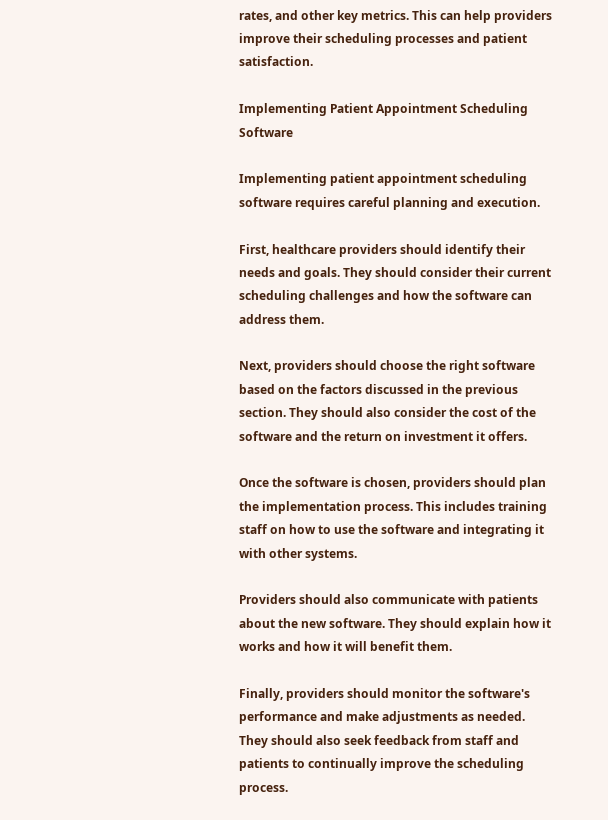rates, and other key metrics. This can help providers improve their scheduling processes and patient satisfaction.

Implementing Patient Appointment Scheduling Software

Implementing patient appointment scheduling software requires careful planning and execution.

First, healthcare providers should identify their needs and goals. They should consider their current scheduling challenges and how the software can address them.

Next, providers should choose the right software based on the factors discussed in the previous section. They should also consider the cost of the software and the return on investment it offers.

Once the software is chosen, providers should plan the implementation process. This includes training staff on how to use the software and integrating it with other systems.

Providers should also communicate with patients about the new software. They should explain how it works and how it will benefit them.

Finally, providers should monitor the software's performance and make adjustments as needed. They should also seek feedback from staff and patients to continually improve the scheduling process.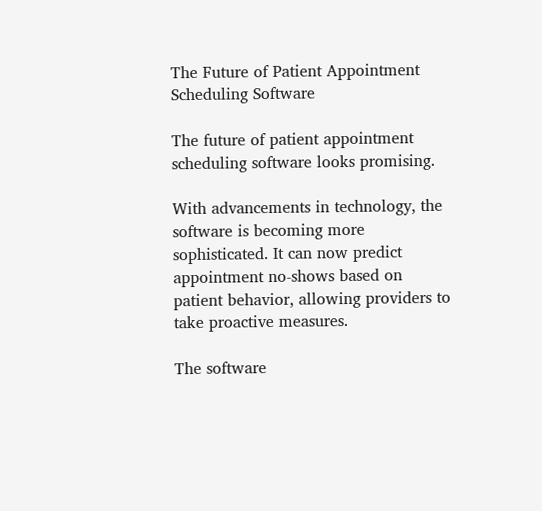The Future of Patient Appointment Scheduling Software

The future of patient appointment scheduling software looks promising.

With advancements in technology, the software is becoming more sophisticated. It can now predict appointment no-shows based on patient behavior, allowing providers to take proactive measures.

The software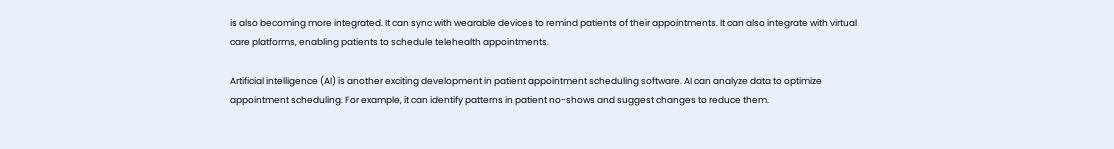is also becoming more integrated. It can sync with wearable devices to remind patients of their appointments. It can also integrate with virtual care platforms, enabling patients to schedule telehealth appointments.

Artificial intelligence (AI) is another exciting development in patient appointment scheduling software. AI can analyze data to optimize appointment scheduling. For example, it can identify patterns in patient no-shows and suggest changes to reduce them.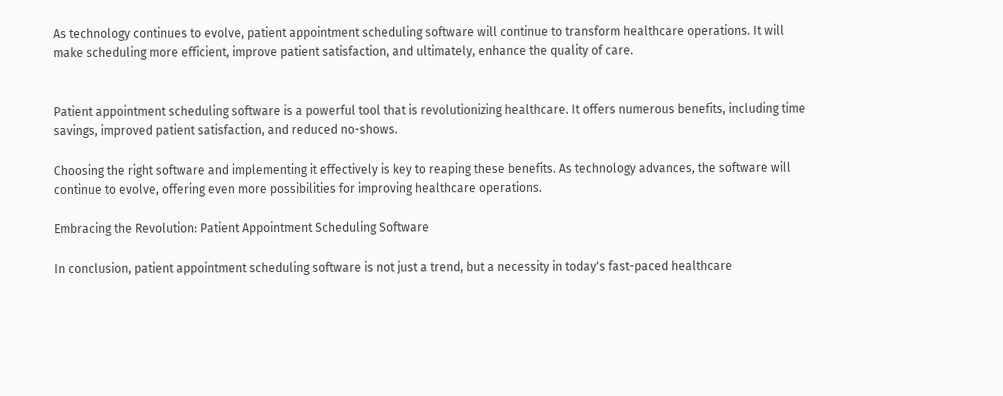As technology continues to evolve, patient appointment scheduling software will continue to transform healthcare operations. It will make scheduling more efficient, improve patient satisfaction, and ultimately, enhance the quality of care.


Patient appointment scheduling software is a powerful tool that is revolutionizing healthcare. It offers numerous benefits, including time savings, improved patient satisfaction, and reduced no-shows.

Choosing the right software and implementing it effectively is key to reaping these benefits. As technology advances, the software will continue to evolve, offering even more possibilities for improving healthcare operations.

Embracing the Revolution: Patient Appointment Scheduling Software

In conclusion, patient appointment scheduling software is not just a trend, but a necessity in today's fast-paced healthcare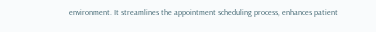environment. It streamlines the appointment scheduling process, enhances patient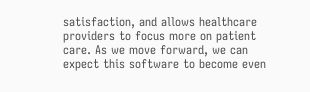satisfaction, and allows healthcare providers to focus more on patient care. As we move forward, we can expect this software to become even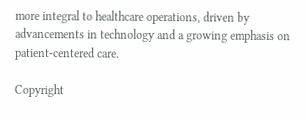more integral to healthcare operations, driven by advancements in technology and a growing emphasis on patient-centered care.

Copyright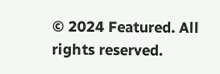© 2024 Featured. All rights reserved.